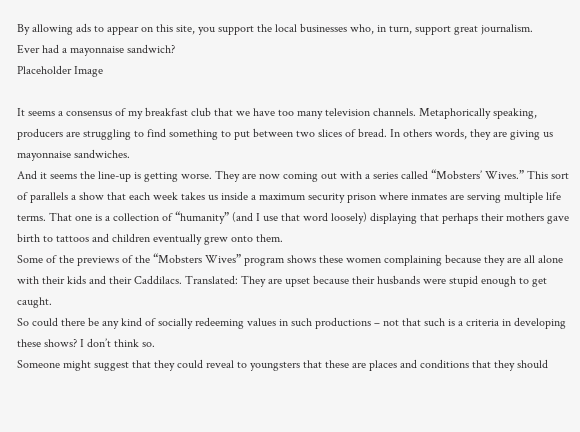By allowing ads to appear on this site, you support the local businesses who, in turn, support great journalism.
Ever had a mayonnaise sandwich?
Placeholder Image

It seems a consensus of my breakfast club that we have too many television channels. Metaphorically speaking, producers are struggling to find something to put between two slices of bread. In others words, they are giving us mayonnaise sandwiches.
And it seems the line-up is getting worse. They are now coming out with a series called “Mobsters’ Wives.” This sort of parallels a show that each week takes us inside a maximum security prison where inmates are serving multiple life terms. That one is a collection of “humanity” (and I use that word loosely) displaying that perhaps their mothers gave birth to tattoos and children eventually grew onto them.
Some of the previews of the “Mobsters Wives” program shows these women complaining because they are all alone with their kids and their Caddilacs. Translated: They are upset because their husbands were stupid enough to get caught.
So could there be any kind of socially redeeming values in such productions – not that such is a criteria in developing these shows? I don’t think so.
Someone might suggest that they could reveal to youngsters that these are places and conditions that they should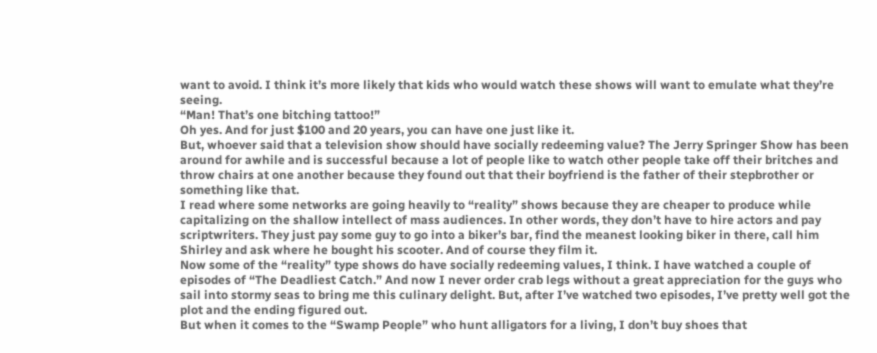want to avoid. I think it’s more likely that kids who would watch these shows will want to emulate what they’re seeing.
“Man! That’s one bitching tattoo!”
Oh yes. And for just $100 and 20 years, you can have one just like it.
But, whoever said that a television show should have socially redeeming value? The Jerry Springer Show has been around for awhile and is successful because a lot of people like to watch other people take off their britches and throw chairs at one another because they found out that their boyfriend is the father of their stepbrother or something like that.
I read where some networks are going heavily to “reality” shows because they are cheaper to produce while capitalizing on the shallow intellect of mass audiences. In other words, they don’t have to hire actors and pay scriptwriters. They just pay some guy to go into a biker’s bar, find the meanest looking biker in there, call him Shirley and ask where he bought his scooter. And of course they film it.
Now some of the “reality” type shows do have socially redeeming values, I think. I have watched a couple of episodes of “The Deadliest Catch.” And now I never order crab legs without a great appreciation for the guys who sail into stormy seas to bring me this culinary delight. But, after I’ve watched two episodes, I’ve pretty well got the plot and the ending figured out.
But when it comes to the “Swamp People” who hunt alligators for a living, I don’t buy shoes that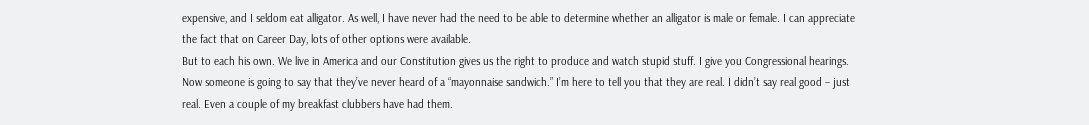expensive, and I seldom eat alligator. As well, I have never had the need to be able to determine whether an alligator is male or female. I can appreciate the fact that on Career Day, lots of other options were available.
But to each his own. We live in America and our Constitution gives us the right to produce and watch stupid stuff. I give you Congressional hearings.
Now someone is going to say that they’ve never heard of a “mayonnaise sandwich.” I’m here to tell you that they are real. I didn’t say real good – just real. Even a couple of my breakfast clubbers have had them.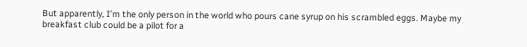But apparently, I’m the only person in the world who pours cane syrup on his scrambled eggs. Maybe my breakfast club could be a pilot for a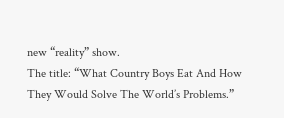new “reality” show.
The title: “What Country Boys Eat And How They Would Solve The World’s Problems.”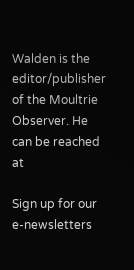Walden is the editor/publisher of the Moultrie Observer. He can be reached at

Sign up for our e-newsletters